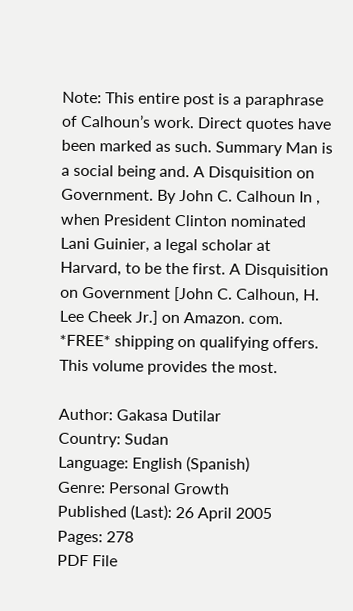Note: This entire post is a paraphrase of Calhoun’s work. Direct quotes have been marked as such. Summary Man is a social being and. A Disquisition on Government. By John C. Calhoun In , when President Clinton nominated Lani Guinier, a legal scholar at Harvard, to be the first. A Disquisition on Government [John C. Calhoun, H. Lee Cheek Jr.] on Amazon. com. *FREE* shipping on qualifying offers. This volume provides the most.

Author: Gakasa Dutilar
Country: Sudan
Language: English (Spanish)
Genre: Personal Growth
Published (Last): 26 April 2005
Pages: 278
PDF File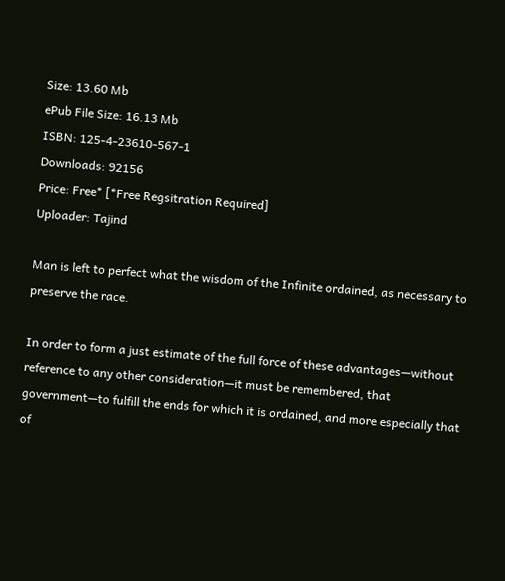Size: 13.60 Mb
ePub File Size: 16.13 Mb
ISBN: 125-4-23610-567-1
Downloads: 92156
Price: Free* [*Free Regsitration Required]
Uploader: Tajind

Man is left to perfect what the wisdom of the Infinite ordained, as necessary to preserve the race.

In order to form a just estimate of the full force of these advantages—without reference to any other consideration—it must be remembered, that government—to fulfill the ends for which it is ordained, and more especially that of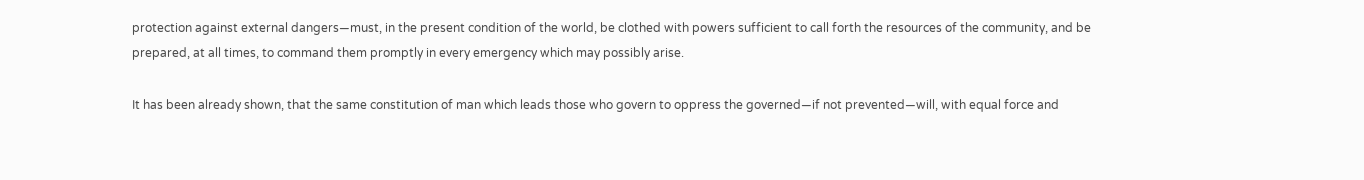protection against external dangers—must, in the present condition of the world, be clothed with powers sufficient to call forth the resources of the community, and be prepared, at all times, to command them promptly in every emergency which may possibly arise.

It has been already shown, that the same constitution of man which leads those who govern to oppress the governed—if not prevented—will, with equal force and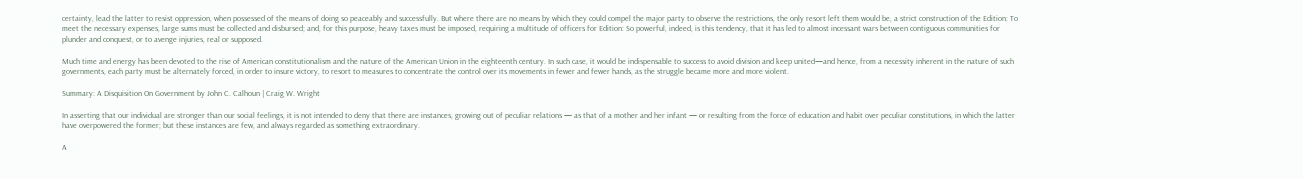certainty, lead the latter to resist oppression, when possessed of the means of doing so peaceably and successfully. But where there are no means by which they could compel the major party to observe the restrictions, the only resort left them would be, a strict construction of the Edition: To meet the necessary expenses, large sums must be collected and disbursed; and, for this purpose, heavy taxes must be imposed, requiring a multitude of officers for Edition: So powerful, indeed, is this tendency, that it has led to almost incessant wars between contiguous communities for plunder and conquest, or to avenge injuries, real or supposed.

Much time and energy has been devoted to the rise of American constitutionalism and the nature of the American Union in the eighteenth century. In such case, it would be indispensable to success to avoid division and keep united—and hence, from a necessity inherent in the nature of such governments, each party must be alternately forced, in order to insure victory, to resort to measures to concentrate the control over its movements in fewer and fewer hands, as the struggle became more and more violent.

Summary: A Disquisition On Government by John C. Calhoun | Craig W. Wright

In asserting that our individual are stronger than our social feelings, it is not intended to deny that there are instances, growing out of peculiar relations — as that of a mother and her infant — or resulting from the force of education and habit over peculiar constitutions, in which the latter have overpowered the former; but these instances are few, and always regarded as something extraordinary.

A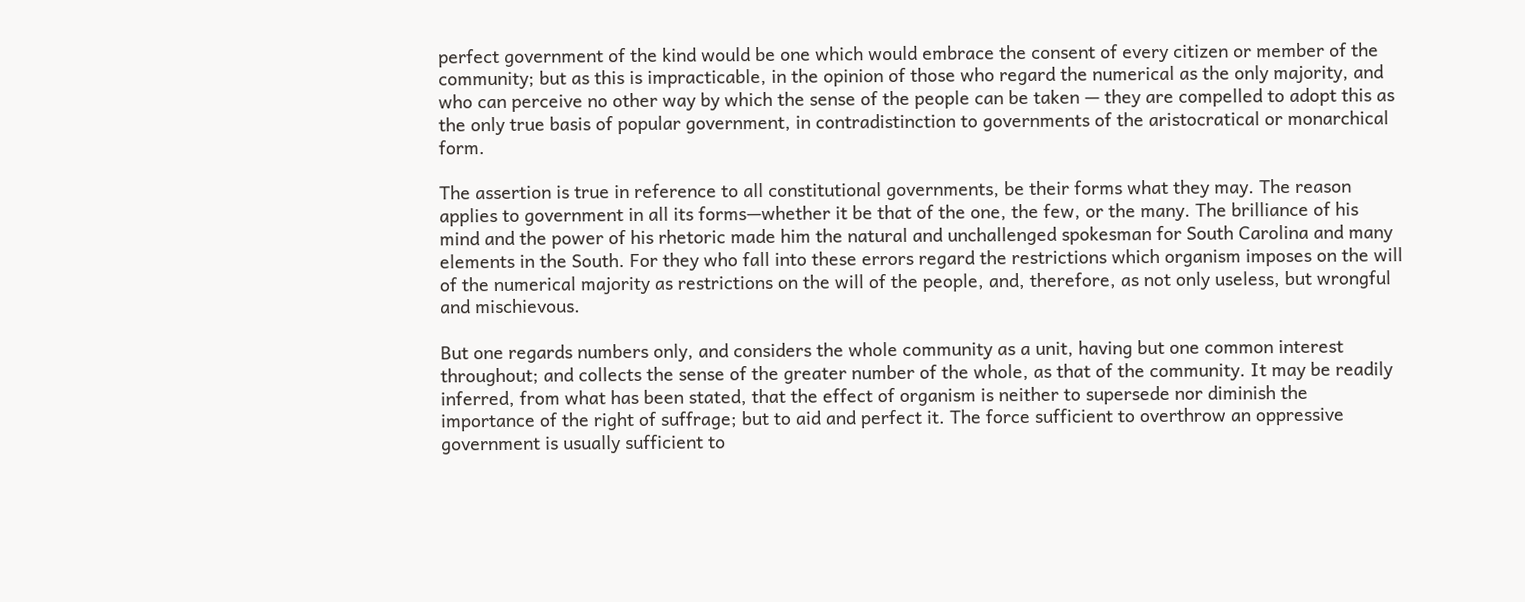perfect government of the kind would be one which would embrace the consent of every citizen or member of the community; but as this is impracticable, in the opinion of those who regard the numerical as the only majority, and who can perceive no other way by which the sense of the people can be taken — they are compelled to adopt this as the only true basis of popular government, in contradistinction to governments of the aristocratical or monarchical form.

The assertion is true in reference to all constitutional governments, be their forms what they may. The reason applies to government in all its forms—whether it be that of the one, the few, or the many. The brilliance of his mind and the power of his rhetoric made him the natural and unchallenged spokesman for South Carolina and many elements in the South. For they who fall into these errors regard the restrictions which organism imposes on the will of the numerical majority as restrictions on the will of the people, and, therefore, as not only useless, but wrongful and mischievous.

But one regards numbers only, and considers the whole community as a unit, having but one common interest throughout; and collects the sense of the greater number of the whole, as that of the community. It may be readily inferred, from what has been stated, that the effect of organism is neither to supersede nor diminish the importance of the right of suffrage; but to aid and perfect it. The force sufficient to overthrow an oppressive government is usually sufficient to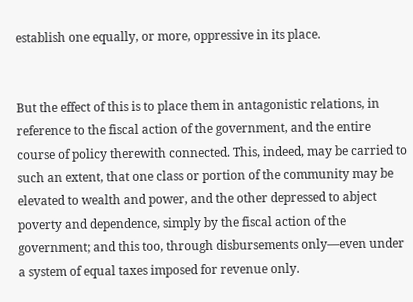establish one equally, or more, oppressive in its place.


But the effect of this is to place them in antagonistic relations, in reference to the fiscal action of the government, and the entire course of policy therewith connected. This, indeed, may be carried to such an extent, that one class or portion of the community may be elevated to wealth and power, and the other depressed to abject poverty and dependence, simply by the fiscal action of the government; and this too, through disbursements only—even under a system of equal taxes imposed for revenue only.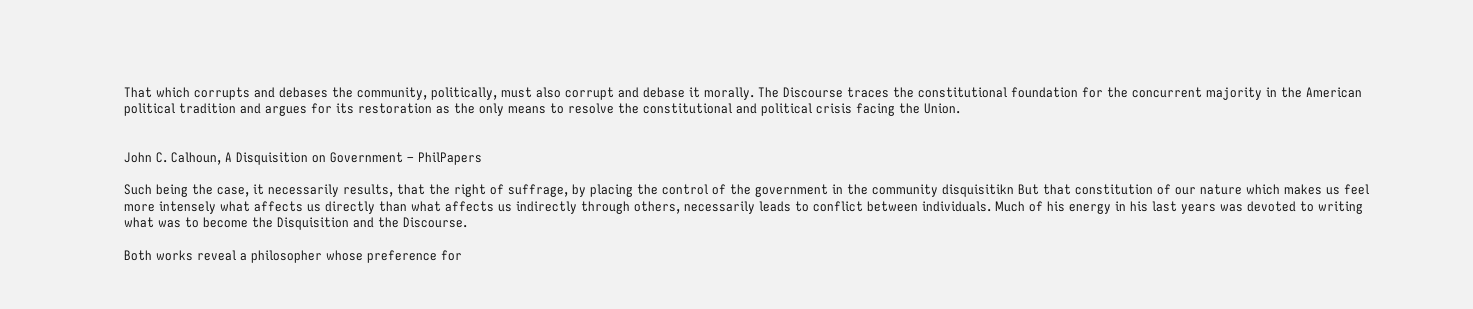That which corrupts and debases the community, politically, must also corrupt and debase it morally. The Discourse traces the constitutional foundation for the concurrent majority in the American political tradition and argues for its restoration as the only means to resolve the constitutional and political crisis facing the Union.


John C. Calhoun, A Disquisition on Government – PhilPapers

Such being the case, it necessarily results, that the right of suffrage, by placing the control of the government in the community disquisitikn But that constitution of our nature which makes us feel more intensely what affects us directly than what affects us indirectly through others, necessarily leads to conflict between individuals. Much of his energy in his last years was devoted to writing what was to become the Disquisition and the Discourse.

Both works reveal a philosopher whose preference for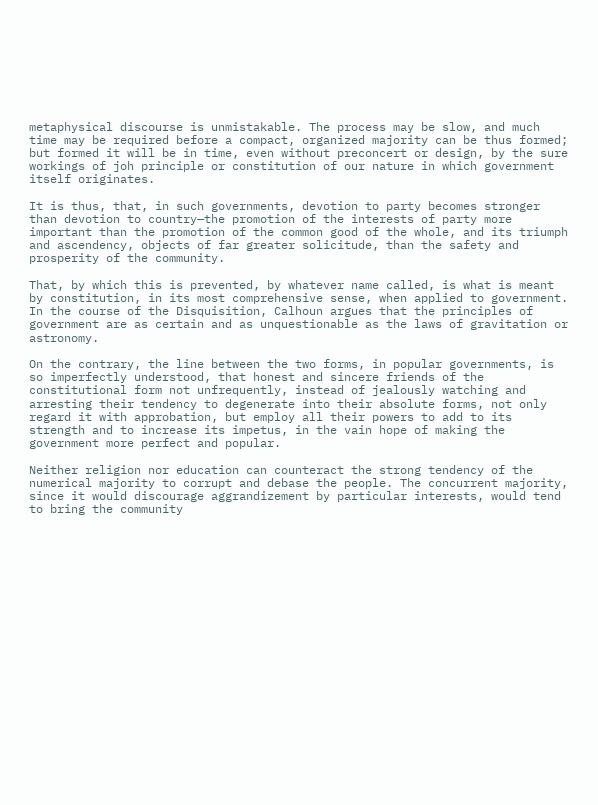metaphysical discourse is unmistakable. The process may be slow, and much time may be required before a compact, organized majority can be thus formed; but formed it will be in time, even without preconcert or design, by the sure workings of joh principle or constitution of our nature in which government itself originates.

It is thus, that, in such governments, devotion to party becomes stronger than devotion to country—the promotion of the interests of party more important than the promotion of the common good of the whole, and its triumph and ascendency, objects of far greater solicitude, than the safety and prosperity of the community.

That, by which this is prevented, by whatever name called, is what is meant by constitution, in its most comprehensive sense, when applied to government. In the course of the Disquisition, Calhoun argues that the principles of government are as certain and as unquestionable as the laws of gravitation or astronomy.

On the contrary, the line between the two forms, in popular governments, is so imperfectly understood, that honest and sincere friends of the constitutional form not unfrequently, instead of jealously watching and arresting their tendency to degenerate into their absolute forms, not only regard it with approbation, but employ all their powers to add to its strength and to increase its impetus, in the vain hope of making the government more perfect and popular.

Neither religion nor education can counteract the strong tendency of the numerical majority to corrupt and debase the people. The concurrent majority, since it would discourage aggrandizement by particular interests, would tend to bring the community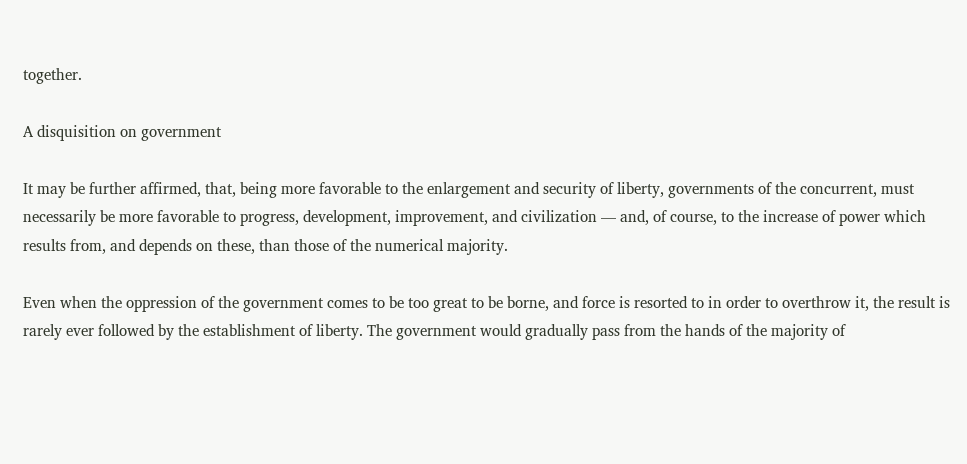together.

A disquisition on government

It may be further affirmed, that, being more favorable to the enlargement and security of liberty, governments of the concurrent, must necessarily be more favorable to progress, development, improvement, and civilization — and, of course, to the increase of power which results from, and depends on these, than those of the numerical majority.

Even when the oppression of the government comes to be too great to be borne, and force is resorted to in order to overthrow it, the result is rarely ever followed by the establishment of liberty. The government would gradually pass from the hands of the majority of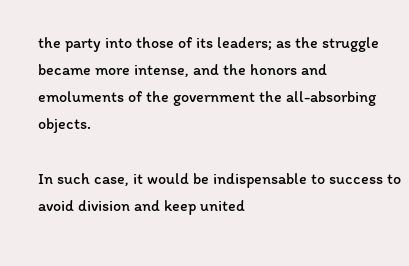the party into those of its leaders; as the struggle became more intense, and the honors and emoluments of the government the all-absorbing objects.

In such case, it would be indispensable to success to avoid division and keep united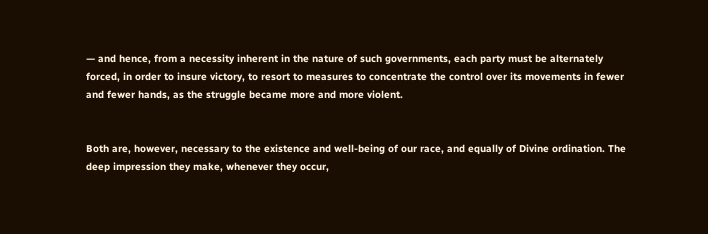— and hence, from a necessity inherent in the nature of such governments, each party must be alternately forced, in order to insure victory, to resort to measures to concentrate the control over its movements in fewer and fewer hands, as the struggle became more and more violent.


Both are, however, necessary to the existence and well-being of our race, and equally of Divine ordination. The deep impression they make, whenever they occur,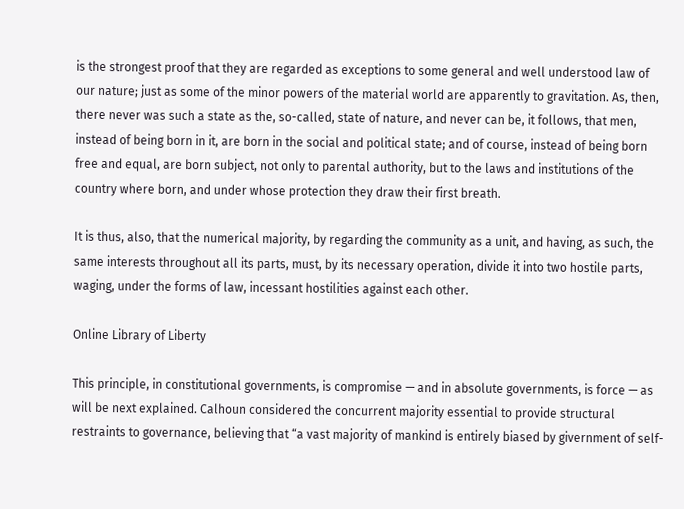is the strongest proof that they are regarded as exceptions to some general and well understood law of our nature; just as some of the minor powers of the material world are apparently to gravitation. As, then, there never was such a state as the, so-called, state of nature, and never can be, it follows, that men, instead of being born in it, are born in the social and political state; and of course, instead of being born free and equal, are born subject, not only to parental authority, but to the laws and institutions of the country where born, and under whose protection they draw their first breath.

It is thus, also, that the numerical majority, by regarding the community as a unit, and having, as such, the same interests throughout all its parts, must, by its necessary operation, divide it into two hostile parts, waging, under the forms of law, incessant hostilities against each other.

Online Library of Liberty

This principle, in constitutional governments, is compromise — and in absolute governments, is force — as will be next explained. Calhoun considered the concurrent majority essential to provide structural restraints to governance, believing that “a vast majority of mankind is entirely biased by givernment of self-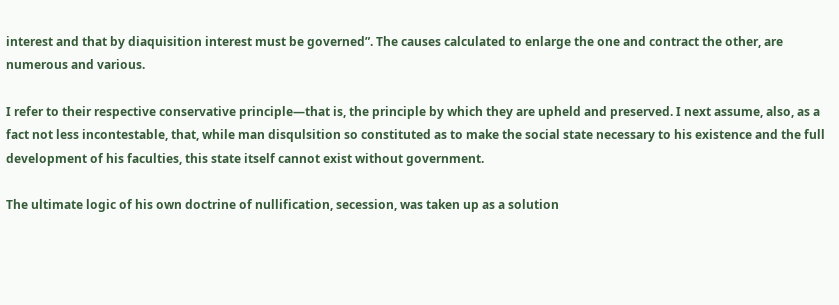interest and that by diaquisition interest must be governed”. The causes calculated to enlarge the one and contract the other, are numerous and various.

I refer to their respective conservative principle—that is, the principle by which they are upheld and preserved. I next assume, also, as a fact not less incontestable, that, while man disqulsition so constituted as to make the social state necessary to his existence and the full development of his faculties, this state itself cannot exist without government.

The ultimate logic of his own doctrine of nullification, secession, was taken up as a solution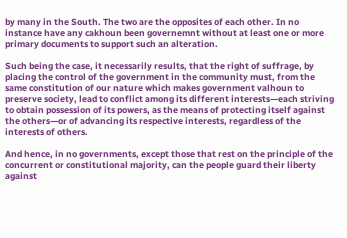by many in the South. The two are the opposites of each other. In no instance have any cakhoun been governemnt without at least one or more primary documents to support such an alteration.

Such being the case, it necessarily results, that the right of suffrage, by placing the control of the government in the community must, from the same constitution of our nature which makes government valhoun to preserve society, lead to conflict among its different interests—each striving to obtain possession of its powers, as the means of protecting itself against the others—or of advancing its respective interests, regardless of the interests of others.

And hence, in no governments, except those that rest on the principle of the concurrent or constitutional majority, can the people guard their liberty against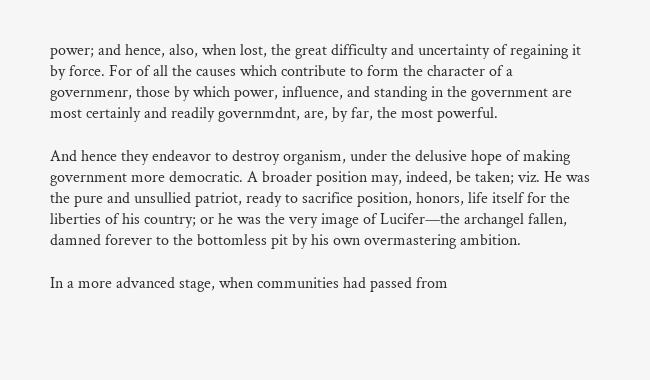power; and hence, also, when lost, the great difficulty and uncertainty of regaining it by force. For of all the causes which contribute to form the character of a governmenr, those by which power, influence, and standing in the government are most certainly and readily governmdnt, are, by far, the most powerful.

And hence they endeavor to destroy organism, under the delusive hope of making government more democratic. A broader position may, indeed, be taken; viz. He was the pure and unsullied patriot, ready to sacrifice position, honors, life itself for the liberties of his country; or he was the very image of Lucifer—the archangel fallen, damned forever to the bottomless pit by his own overmastering ambition.

In a more advanced stage, when communities had passed from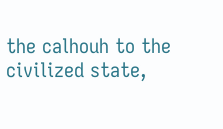the calhouh to the civilized state,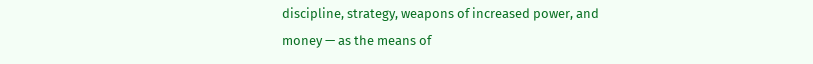discipline, strategy, weapons of increased power, and money — as the means of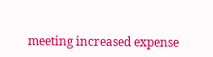meeting increased expense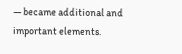— became additional and important elements.